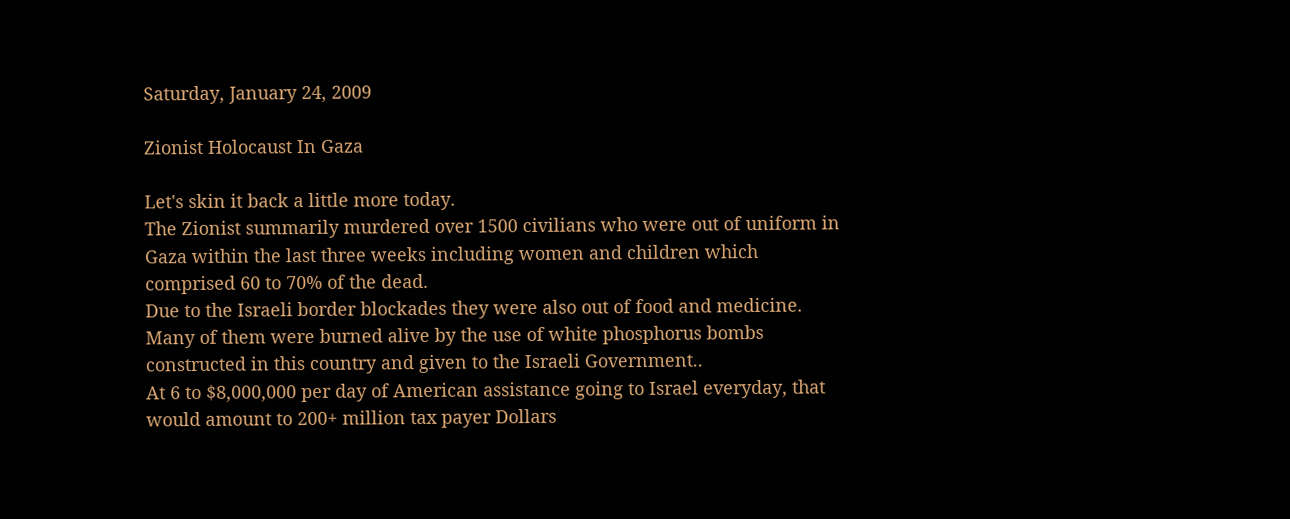Saturday, January 24, 2009

Zionist Holocaust In Gaza

Let's skin it back a little more today.
The Zionist summarily murdered over 1500 civilians who were out of uniform in Gaza within the last three weeks including women and children which comprised 60 to 70% of the dead.
Due to the Israeli border blockades they were also out of food and medicine. Many of them were burned alive by the use of white phosphorus bombs constructed in this country and given to the Israeli Government..
At 6 to $8,000,000 per day of American assistance going to Israel everyday, that would amount to 200+ million tax payer Dollars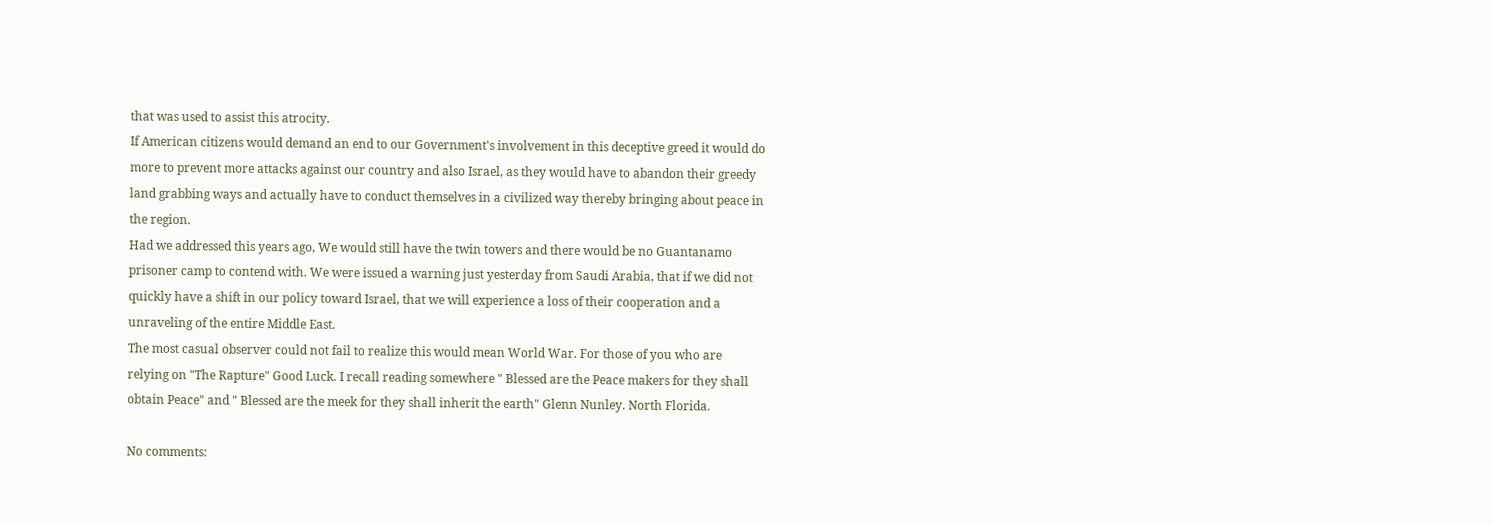that was used to assist this atrocity.
If American citizens would demand an end to our Government's involvement in this deceptive greed it would do more to prevent more attacks against our country and also Israel, as they would have to abandon their greedy land grabbing ways and actually have to conduct themselves in a civilized way thereby bringing about peace in the region.
Had we addressed this years ago, We would still have the twin towers and there would be no Guantanamo prisoner camp to contend with. We were issued a warning just yesterday from Saudi Arabia, that if we did not quickly have a shift in our policy toward Israel, that we will experience a loss of their cooperation and a unraveling of the entire Middle East.
The most casual observer could not fail to realize this would mean World War. For those of you who are relying on "The Rapture" Good Luck. I recall reading somewhere " Blessed are the Peace makers for they shall obtain Peace" and " Blessed are the meek for they shall inherit the earth" Glenn Nunley. North Florida.

No comments: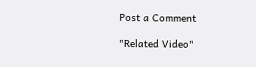Post a Comment

"Related Video"